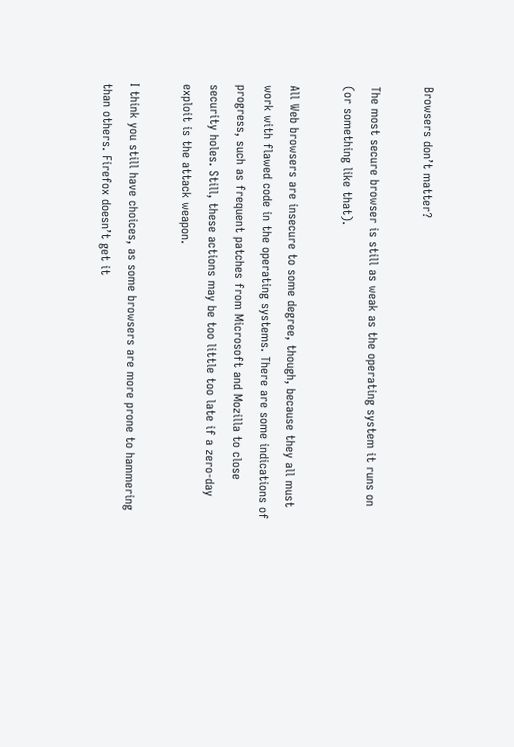Browsers don’t matter?

The most secure browser is still as weak as the operating system it runs on (or something like that).

All Web browsers are insecure to some degree, though, because they all must work with flawed code in the operating systems. There are some indications of progress, such as frequent patches from Microsoft and Mozilla to close security holes. Still, these actions may be too little too late if a zero-day exploit is the attack weapon.

I think you still have choices, as some browsers are more prone to hammering than others. Firefox doesn’t get it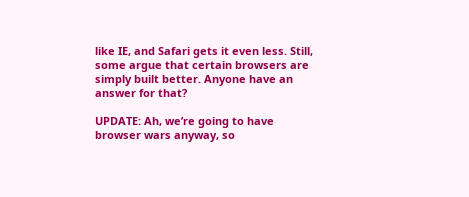like IE, and Safari gets it even less. Still, some argue that certain browsers are simply built better. Anyone have an answer for that?

UPDATE: Ah, we’re going to have browser wars anyway, so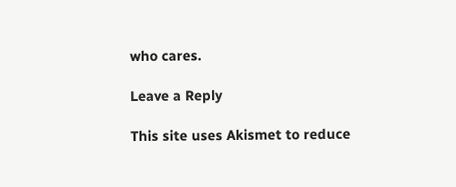who cares.

Leave a Reply

This site uses Akismet to reduce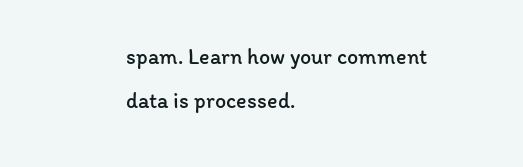spam. Learn how your comment data is processed.